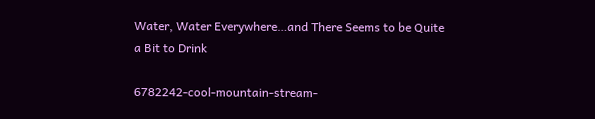Water, Water Everywhere…and There Seems to be Quite a Bit to Drink

6782242-cool-mountain-stream-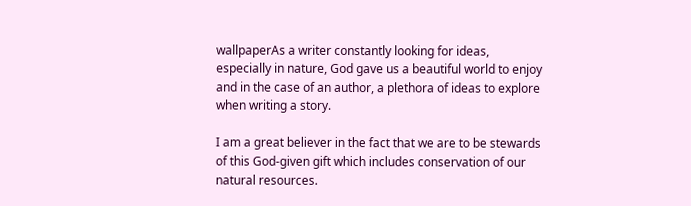wallpaperAs a writer constantly looking for ideas, especially in nature, God gave us a beautiful world to enjoy and in the case of an author, a plethora of ideas to explore when writing a story.

I am a great believer in the fact that we are to be stewards of this God-given gift which includes conservation of our natural resources.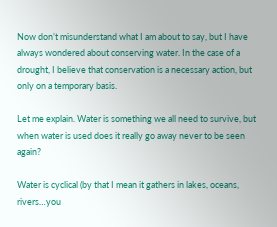Now don’t misunderstand what I am about to say, but I have always wondered about conserving water. In the case of a drought, I believe that conservation is a necessary action, but only on a temporary basis.

Let me explain. Water is something we all need to survive, but when water is used does it really go away never to be seen again?

Water is cyclical (by that I mean it gathers in lakes, oceans, rivers…you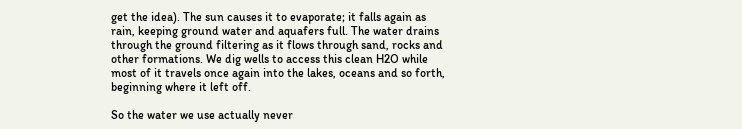get the idea). The sun causes it to evaporate; it falls again as rain, keeping ground water and aquafers full. The water drains through the ground filtering as it flows through sand, rocks and other formations. We dig wells to access this clean H2O while most of it travels once again into the lakes, oceans and so forth, beginning where it left off.

So the water we use actually never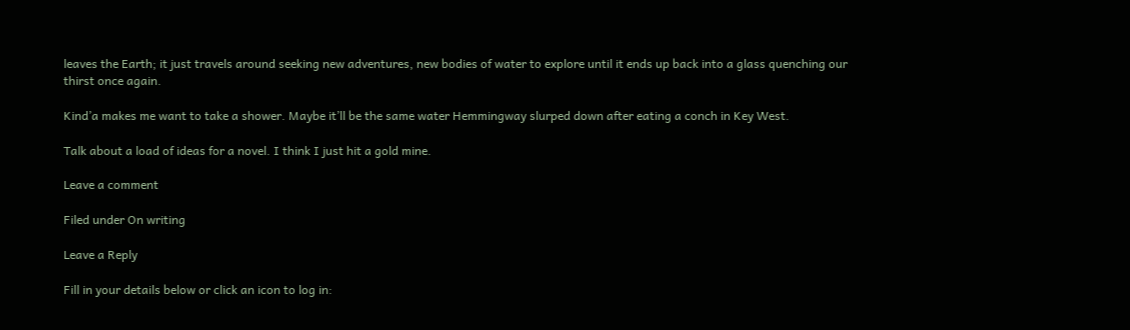leaves the Earth; it just travels around seeking new adventures, new bodies of water to explore until it ends up back into a glass quenching our thirst once again.

Kind’a makes me want to take a shower. Maybe it’ll be the same water Hemmingway slurped down after eating a conch in Key West.

Talk about a load of ideas for a novel. I think I just hit a gold mine.

Leave a comment

Filed under On writing

Leave a Reply

Fill in your details below or click an icon to log in: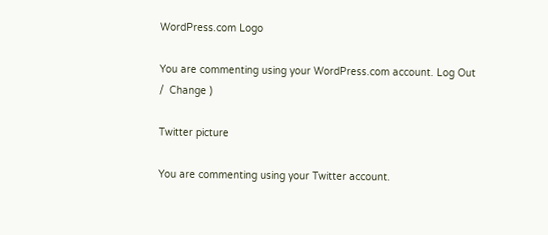WordPress.com Logo

You are commenting using your WordPress.com account. Log Out /  Change )

Twitter picture

You are commenting using your Twitter account.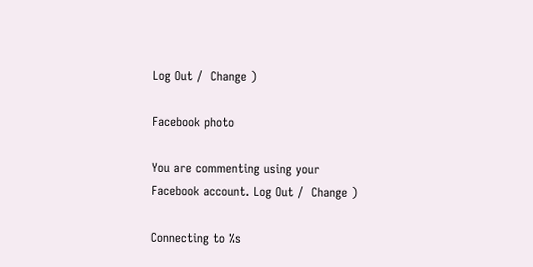Log Out /  Change )

Facebook photo

You are commenting using your Facebook account. Log Out /  Change )

Connecting to %s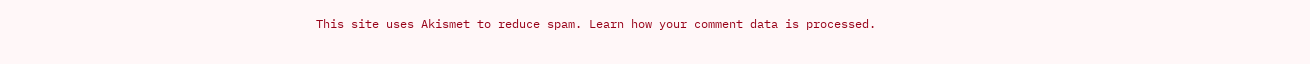This site uses Akismet to reduce spam. Learn how your comment data is processed.